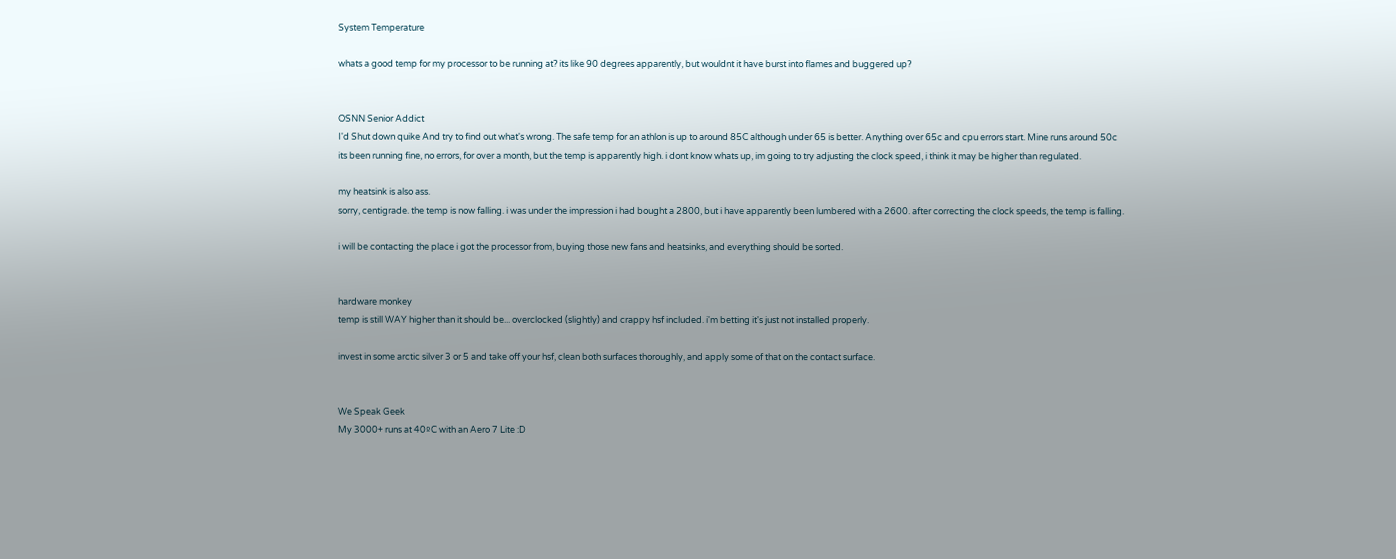System Temperature

whats a good temp for my processor to be running at? its like 90 degrees apparently, but wouldnt it have burst into flames and buggered up?


OSNN Senior Addict
I'd Shut down quike And try to find out what's wrong. The safe temp for an athlon is up to around 85C although under 65 is better. Anything over 65c and cpu errors start. Mine runs around 50c
its been running fine, no errors, for over a month, but the temp is apparently high. i dont know whats up, im going to try adjusting the clock speed, i think it may be higher than regulated.

my heatsink is also ass.
sorry, centigrade. the temp is now falling. i was under the impression i had bought a 2800, but i have apparently been lumbered with a 2600. after correcting the clock speeds, the temp is falling.

i will be contacting the place i got the processor from, buying those new fans and heatsinks, and everything should be sorted.


hardware monkey
temp is still WAY higher than it should be... overclocked (slightly) and crappy hsf included. i'm betting it's just not installed properly.

invest in some arctic silver 3 or 5 and take off your hsf, clean both surfaces thoroughly, and apply some of that on the contact surface.


We Speak Geek
My 3000+ runs at 40ºC with an Aero 7 Lite :D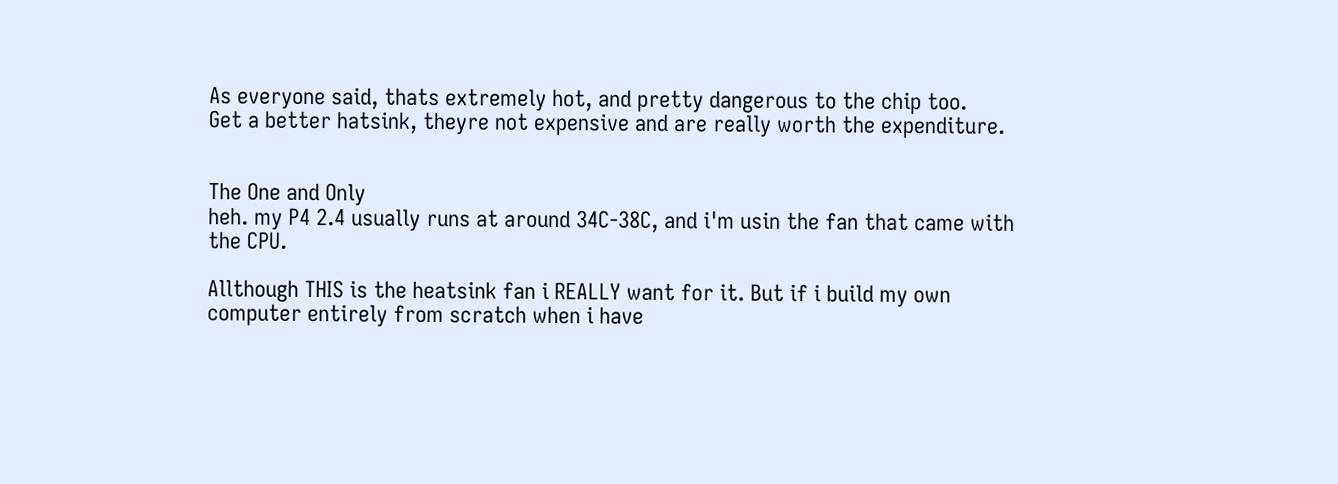As everyone said, thats extremely hot, and pretty dangerous to the chip too.
Get a better hatsink, theyre not expensive and are really worth the expenditure.


The One and Only
heh. my P4 2.4 usually runs at around 34C-38C, and i'm usin the fan that came with the CPU.

Allthough THIS is the heatsink fan i REALLY want for it. But if i build my own computer entirely from scratch when i have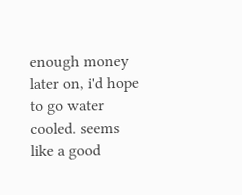enough money later on, i'd hope to go water cooled. seems like a good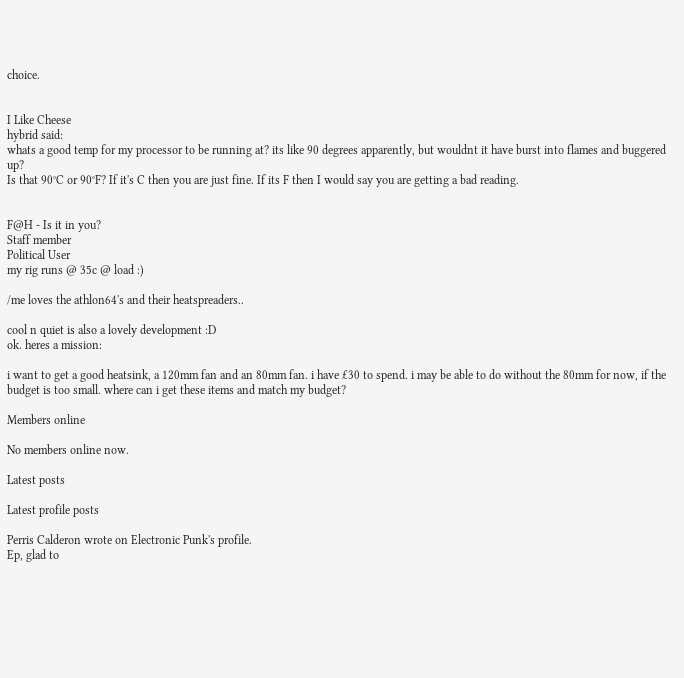choice.


I Like Cheese
hybrid said:
whats a good temp for my processor to be running at? its like 90 degrees apparently, but wouldnt it have burst into flames and buggered up?
Is that 90°C or 90°F? If it's C then you are just fine. If its F then I would say you are getting a bad reading.


F@H - Is it in you?
Staff member
Political User
my rig runs @ 35c @ load :)

/me loves the athlon64's and their heatspreaders..

cool n quiet is also a lovely development :D
ok. heres a mission:

i want to get a good heatsink, a 120mm fan and an 80mm fan. i have £30 to spend. i may be able to do without the 80mm for now, if the budget is too small. where can i get these items and match my budget?

Members online

No members online now.

Latest posts

Latest profile posts

Perris Calderon wrote on Electronic Punk's profile.
Ep, glad to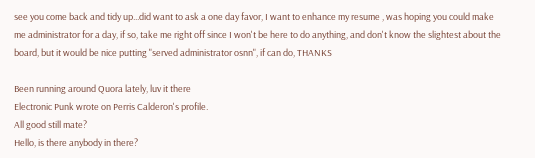see you come back and tidy up...did want to ask a one day favor, I want to enhance my resume , was hoping you could make me administrator for a day, if so, take me right off since I won't be here to do anything, and don't know the slightest about the board, but it would be nice putting "served administrator osnn", if can do, THANKS

Been running around Quora lately, luv it there
Electronic Punk wrote on Perris Calderon's profile.
All good still mate?
Hello, is there anybody in there?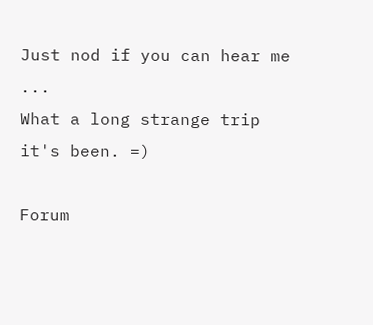Just nod if you can hear me ...
What a long strange trip it's been. =)

Forum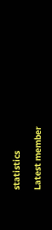statistics

Latest member